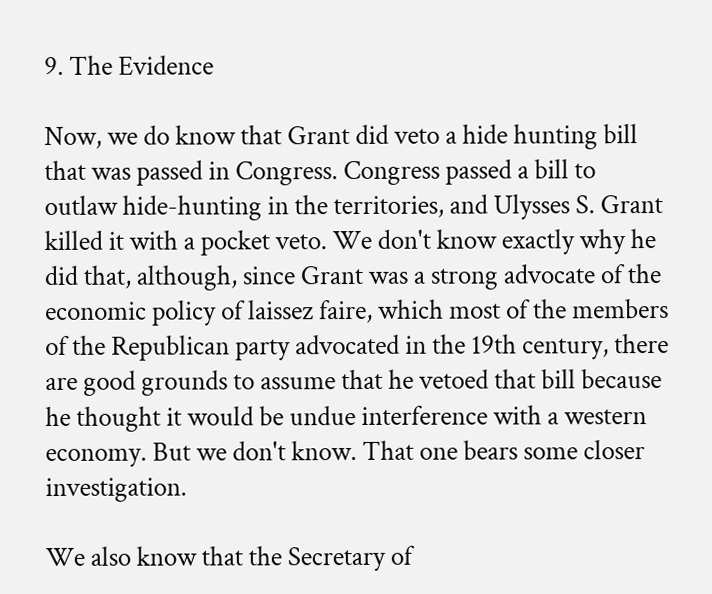9. The Evidence

Now, we do know that Grant did veto a hide hunting bill that was passed in Congress. Congress passed a bill to outlaw hide-hunting in the territories, and Ulysses S. Grant killed it with a pocket veto. We don't know exactly why he did that, although, since Grant was a strong advocate of the economic policy of laissez faire, which most of the members of the Republican party advocated in the 19th century, there are good grounds to assume that he vetoed that bill because he thought it would be undue interference with a western economy. But we don't know. That one bears some closer investigation.

We also know that the Secretary of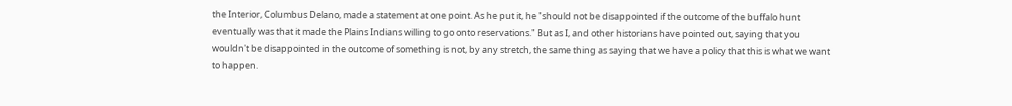the Interior, Columbus Delano, made a statement at one point. As he put it, he "should not be disappointed if the outcome of the buffalo hunt eventually was that it made the Plains Indians willing to go onto reservations." But as I, and other historians have pointed out, saying that you wouldn't be disappointed in the outcome of something is not, by any stretch, the same thing as saying that we have a policy that this is what we want to happen.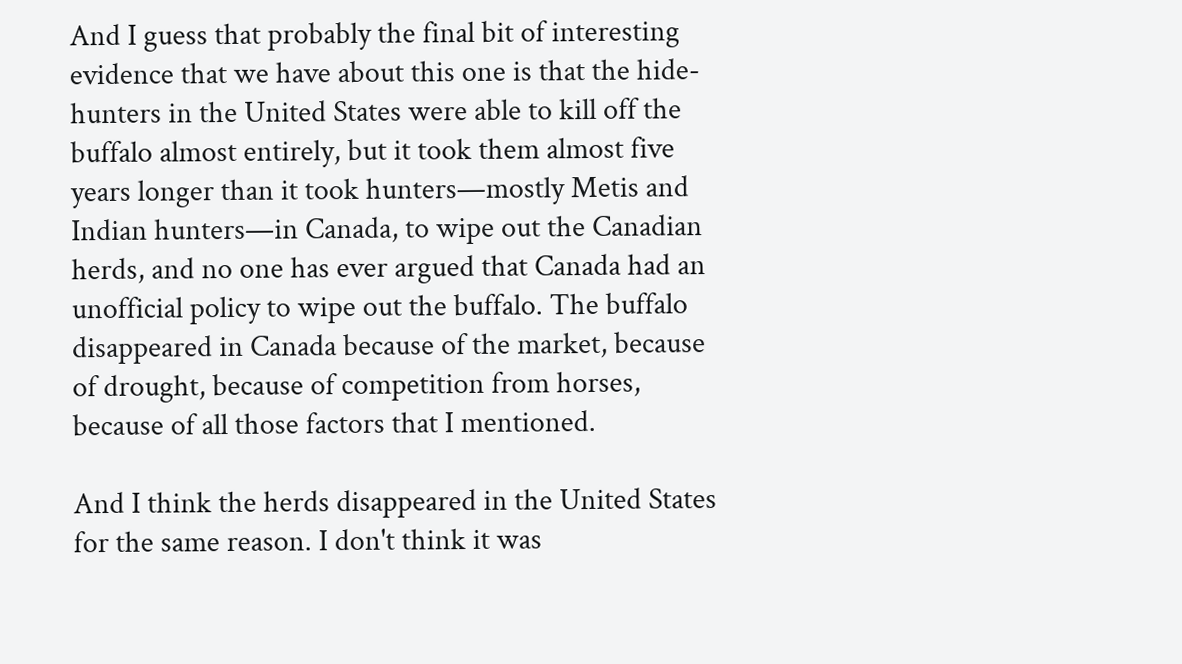And I guess that probably the final bit of interesting evidence that we have about this one is that the hide-hunters in the United States were able to kill off the buffalo almost entirely, but it took them almost five years longer than it took hunters—mostly Metis and Indian hunters—in Canada, to wipe out the Canadian herds, and no one has ever argued that Canada had an unofficial policy to wipe out the buffalo. The buffalo disappeared in Canada because of the market, because of drought, because of competition from horses, because of all those factors that I mentioned.

And I think the herds disappeared in the United States for the same reason. I don't think it was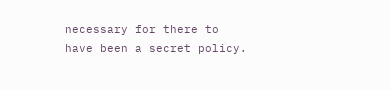necessary for there to have been a secret policy.